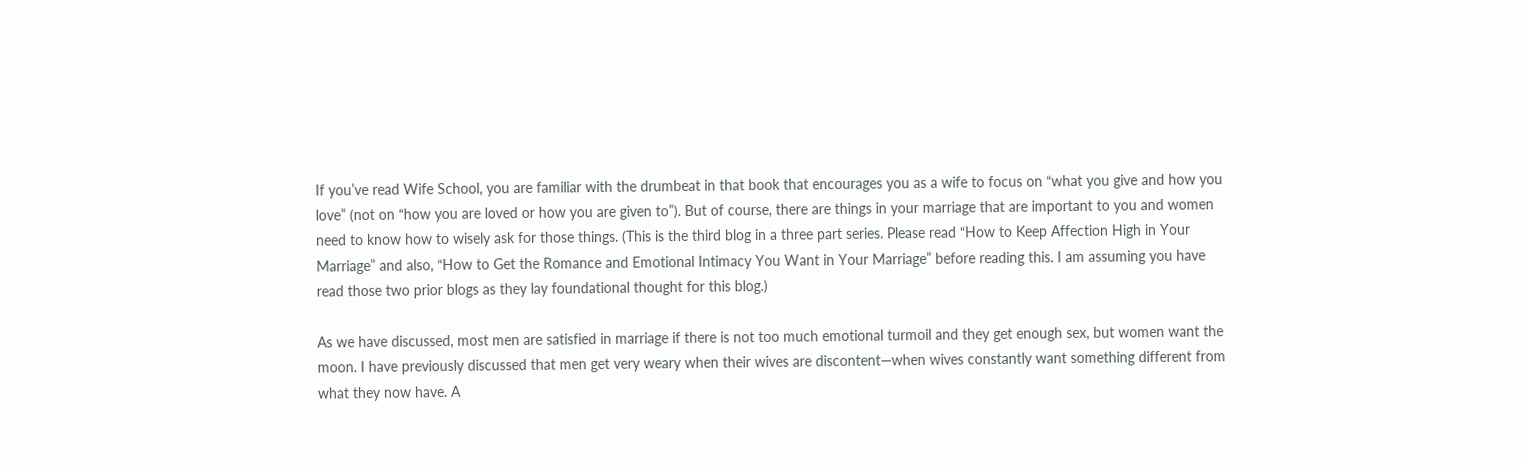If you’ve read Wife School, you are familiar with the drumbeat in that book that encourages you as a wife to focus on “what you give and how you love” (not on “how you are loved or how you are given to”). But of course, there are things in your marriage that are important to you and women need to know how to wisely ask for those things. (This is the third blog in a three part series. Please read “How to Keep Affection High in Your Marriage” and also, “How to Get the Romance and Emotional Intimacy You Want in Your Marriage” before reading this. I am assuming you have read those two prior blogs as they lay foundational thought for this blog.)

As we have discussed, most men are satisfied in marriage if there is not too much emotional turmoil and they get enough sex, but women want the moon. I have previously discussed that men get very weary when their wives are discontent—when wives constantly want something different from what they now have. A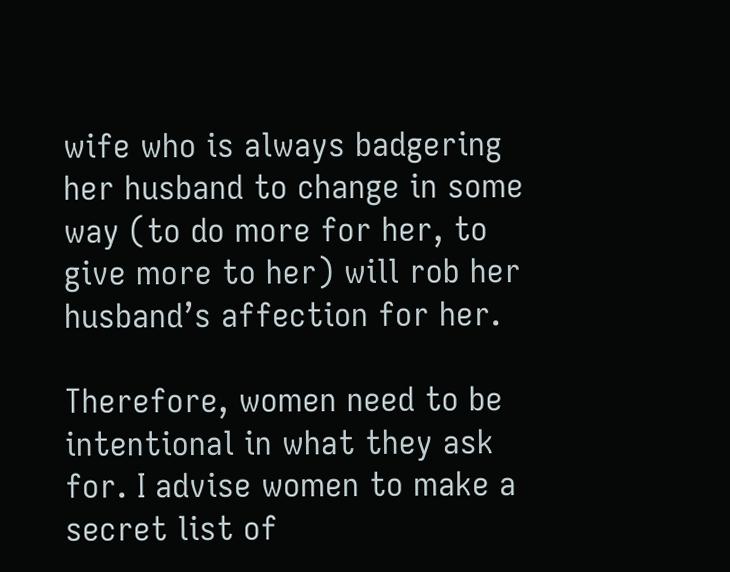wife who is always badgering her husband to change in some way (to do more for her, to give more to her) will rob her husband’s affection for her.

Therefore, women need to be intentional in what they ask for. I advise women to make a secret list of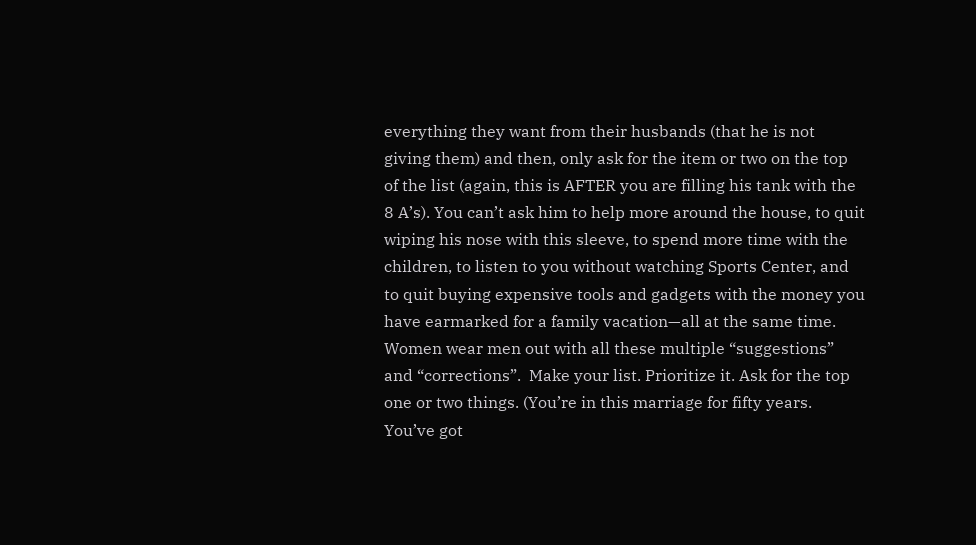everything they want from their husbands (that he is not giving them) and then, only ask for the item or two on the top of the list (again, this is AFTER you are filling his tank with the 8 A’s). You can’t ask him to help more around the house, to quit wiping his nose with this sleeve, to spend more time with the children, to listen to you without watching Sports Center, and to quit buying expensive tools and gadgets with the money you have earmarked for a family vacation—all at the same time. Women wear men out with all these multiple “suggestions” and “corrections”.  Make your list. Prioritize it. Ask for the top one or two things. (You’re in this marriage for fifty years. You’ve got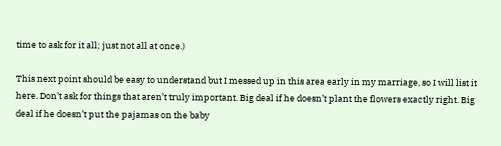time to ask for it all; just not all at once.)

This next point should be easy to understand but I messed up in this area early in my marriage, so I will list it here. Don’t ask for things that aren’t truly important. Big deal if he doesn’t plant the flowers exactly right. Big deal if he doesn’t put the pajamas on the baby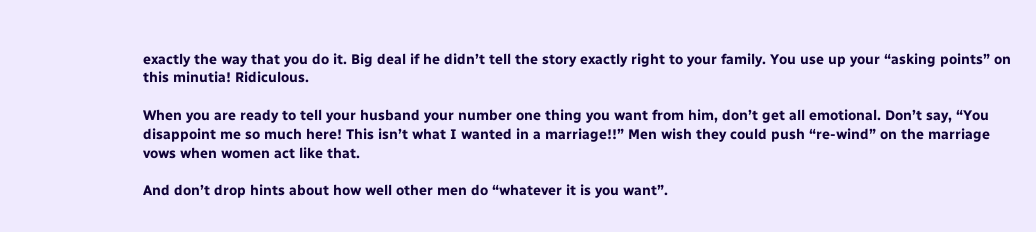exactly the way that you do it. Big deal if he didn’t tell the story exactly right to your family. You use up your “asking points” on this minutia! Ridiculous.

When you are ready to tell your husband your number one thing you want from him, don’t get all emotional. Don’t say, “You disappoint me so much here! This isn’t what I wanted in a marriage!!” Men wish they could push “re-wind” on the marriage vows when women act like that.

And don’t drop hints about how well other men do “whatever it is you want”.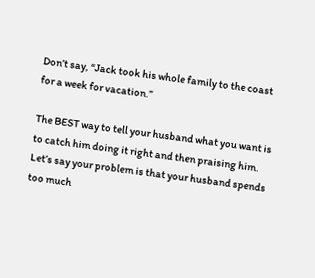Don’t say, “Jack took his whole family to the coast for a week for vacation.”

The BEST way to tell your husband what you want is to catch him doing it right and then praising him. Let’s say your problem is that your husband spends too much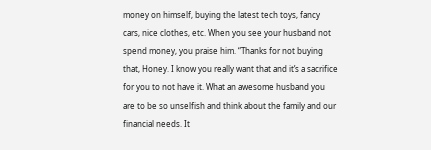money on himself, buying the latest tech toys, fancy cars, nice clothes, etc. When you see your husband not spend money, you praise him. “Thanks for not buying that, Honey. I know you really want that and it’s a sacrifice for you to not have it. What an awesome husband you are to be so unselfish and think about the family and our financial needs. It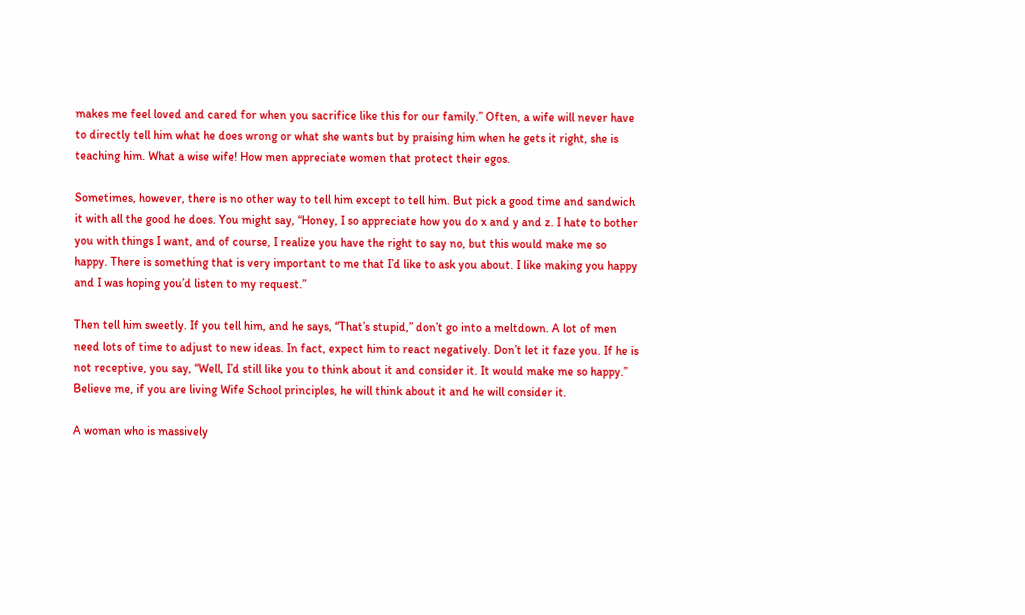makes me feel loved and cared for when you sacrifice like this for our family.” Often, a wife will never have to directly tell him what he does wrong or what she wants but by praising him when he gets it right, she is teaching him. What a wise wife! How men appreciate women that protect their egos.

Sometimes, however, there is no other way to tell him except to tell him. But pick a good time and sandwich it with all the good he does. You might say, “Honey, I so appreciate how you do x and y and z. I hate to bother you with things I want, and of course, I realize you have the right to say no, but this would make me so happy. There is something that is very important to me that I’d like to ask you about. I like making you happy and I was hoping you’d listen to my request.”

Then tell him sweetly. If you tell him, and he says, “That’s stupid,” don’t go into a meltdown. A lot of men need lots of time to adjust to new ideas. In fact, expect him to react negatively. Don’t let it faze you. If he is not receptive, you say, “Well, I’d still like you to think about it and consider it. It would make me so happy.”  Believe me, if you are living Wife School principles, he will think about it and he will consider it.

A woman who is massively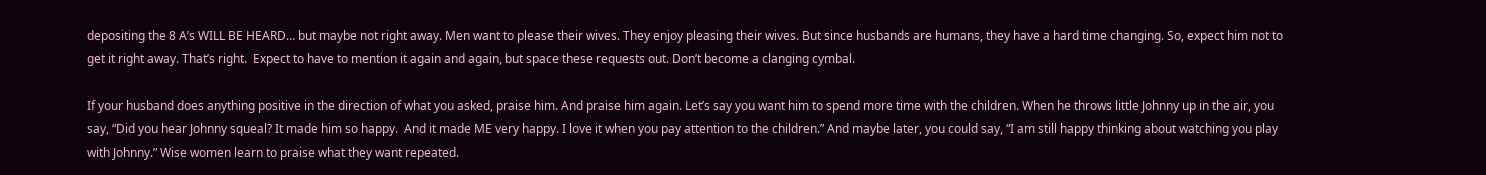depositing the 8 A’s WILL BE HEARD… but maybe not right away. Men want to please their wives. They enjoy pleasing their wives. But since husbands are humans, they have a hard time changing. So, expect him not to get it right away. That’s right.  Expect to have to mention it again and again, but space these requests out. Don’t become a clanging cymbal.

If your husband does anything positive in the direction of what you asked, praise him. And praise him again. Let’s say you want him to spend more time with the children. When he throws little Johnny up in the air, you say, “Did you hear Johnny squeal? It made him so happy.  And it made ME very happy. I love it when you pay attention to the children.” And maybe later, you could say, “I am still happy thinking about watching you play with Johnny.” Wise women learn to praise what they want repeated.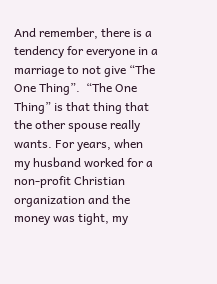And remember, there is a tendency for everyone in a marriage to not give “The One Thing”.  “The One Thing” is that thing that the other spouse really wants. For years, when my husband worked for a non-profit Christian organization and the money was tight, my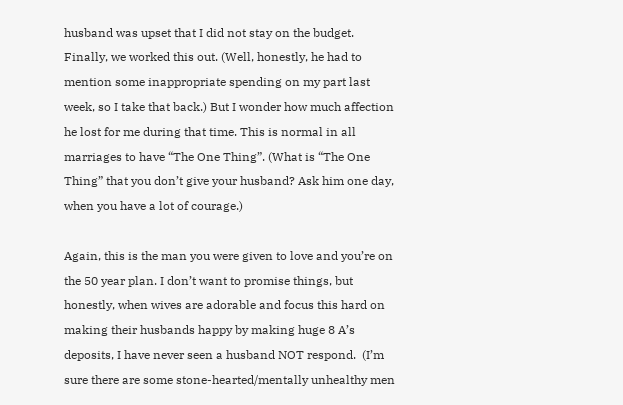husband was upset that I did not stay on the budget. Finally, we worked this out. (Well, honestly, he had to mention some inappropriate spending on my part last week, so I take that back.) But I wonder how much affection he lost for me during that time. This is normal in all marriages to have “The One Thing”. (What is “The One Thing” that you don’t give your husband? Ask him one day, when you have a lot of courage.)

Again, this is the man you were given to love and you’re on the 50 year plan. I don’t want to promise things, but honestly, when wives are adorable and focus this hard on making their husbands happy by making huge 8 A’s deposits, I have never seen a husband NOT respond.  (I’m sure there are some stone-hearted/mentally unhealthy men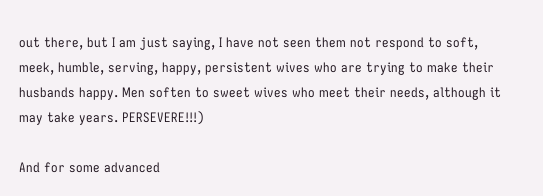out there, but I am just saying, I have not seen them not respond to soft, meek, humble, serving, happy, persistent wives who are trying to make their husbands happy. Men soften to sweet wives who meet their needs, although it may take years. PERSEVERE!!!)

And for some advanced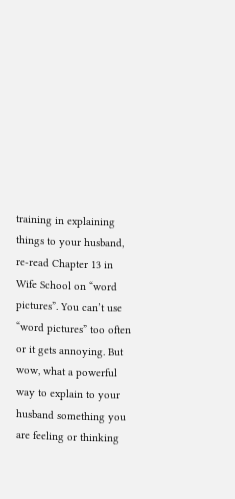training in explaining things to your husband, re-read Chapter 13 in Wife School on “word pictures”. You can’t use “word pictures” too often or it gets annoying. But wow, what a powerful way to explain to your husband something you are feeling or thinking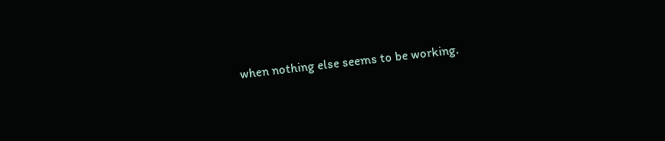when nothing else seems to be working.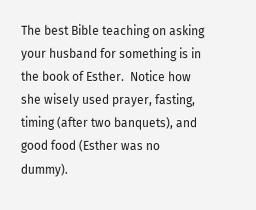The best Bible teaching on asking your husband for something is in the book of Esther.  Notice how she wisely used prayer, fasting, timing (after two banquets), and good food (Esther was no dummy).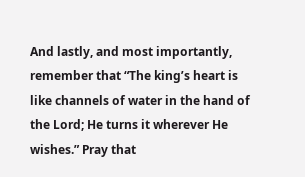And lastly, and most importantly, remember that “The king’s heart is like channels of water in the hand of the Lord; He turns it wherever He wishes.” Pray that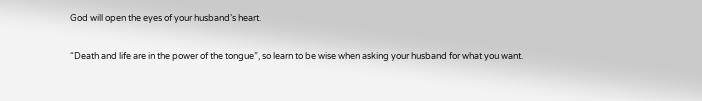God will open the eyes of your husband’s heart.

“Death and life are in the power of the tongue”, so learn to be wise when asking your husband for what you want.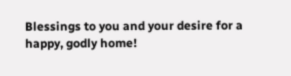Blessings to you and your desire for a happy, godly home!